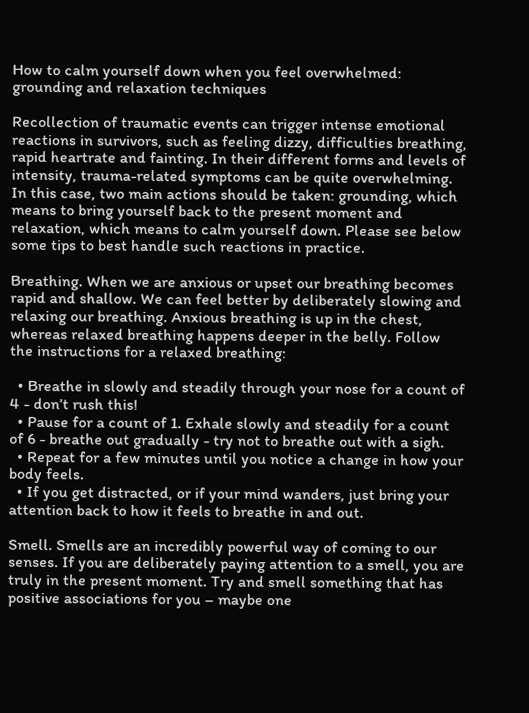How to calm yourself down when you feel overwhelmed: grounding and relaxation techniques

Recollection of traumatic events can trigger intense emotional reactions in survivors, such as feeling dizzy, difficulties breathing, rapid heartrate and fainting. In their different forms and levels of intensity, trauma-related symptoms can be quite overwhelming. In this case, two main actions should be taken: grounding, which means to bring yourself back to the present moment and relaxation, which means to calm yourself down. Please see below some tips to best handle such reactions in practice.

Breathing. When we are anxious or upset our breathing becomes rapid and shallow. We can feel better by deliberately slowing and relaxing our breathing. Anxious breathing is up in the chest, whereas relaxed breathing happens deeper in the belly. Follow the instructions for a relaxed breathing:

  • Breathe in slowly and steadily through your nose for a count of 4 - don’t rush this!
  • Pause for a count of 1. Exhale slowly and steadily for a count of 6 - breathe out gradually - try not to breathe out with a sigh.
  • Repeat for a few minutes until you notice a change in how your body feels.
  • If you get distracted, or if your mind wanders, just bring your attention back to how it feels to breathe in and out.

Smell. Smells are an incredibly powerful way of coming to our senses. If you are deliberately paying attention to a smell, you are truly in the present moment. Try and smell something that has positive associations for you – maybe one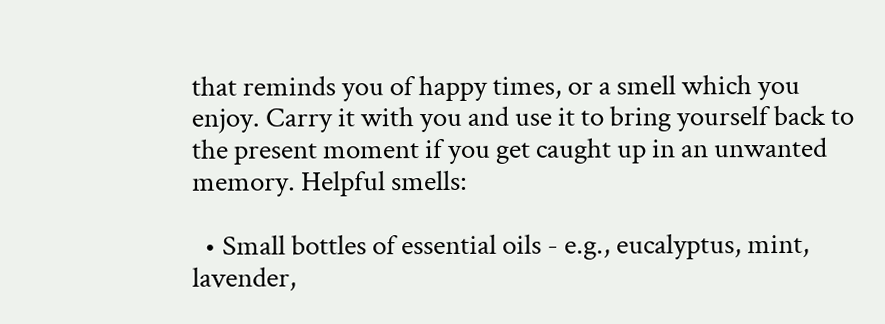that reminds you of happy times, or a smell which you enjoy. Carry it with you and use it to bring yourself back to the present moment if you get caught up in an unwanted memory. Helpful smells:

  • Small bottles of essential oils - e.g., eucalyptus, mint, lavender,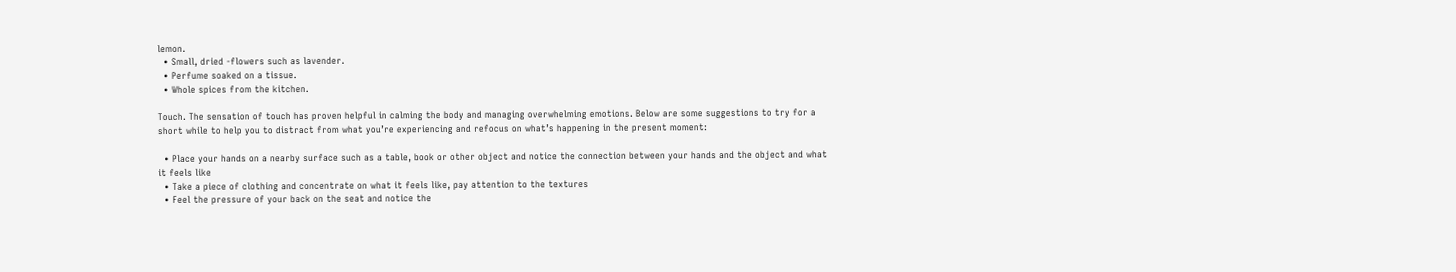lemon.
  • Small, dried ‑flowers such as lavender.
  • Perfume soaked on a tissue.
  • Whole spices from the kitchen.

Touch. The sensation of touch has proven helpful in calming the body and managing overwhelming emotions. Below are some suggestions to try for a short while to help you to distract from what you’re experiencing and refocus on what’s happening in the present moment:

  • Place your hands on a nearby surface such as a table, book or other object and notice the connection between your hands and the object and what it feels like
  • Take a piece of clothing and concentrate on what it feels like, pay attention to the textures
  • Feel the pressure of your back on the seat and notice the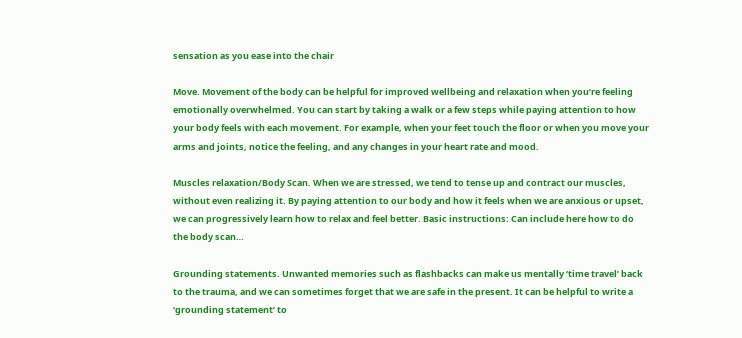sensation as you ease into the chair

Move. Movement of the body can be helpful for improved wellbeing and relaxation when you’re feeling emotionally overwhelmed. You can start by taking a walk or a few steps while paying attention to how your body feels with each movement. For example, when your feet touch the floor or when you move your arms and joints, notice the feeling, and any changes in your heart rate and mood.

Muscles relaxation/Body Scan. When we are stressed, we tend to tense up and contract our muscles, without even realizing it. By paying attention to our body and how it feels when we are anxious or upset, we can progressively learn how to relax and feel better. Basic instructions: Can include here how to do the body scan…

Grounding statements. Unwanted memories such as flashbacks can make us mentally ‘time travel’ back to the trauma, and we can sometimes forget that we are safe in the present. It can be helpful to write a ‘grounding statement’ to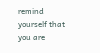remind yourself that you are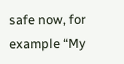safe now, for example “My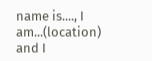name is...., I am...(location) and I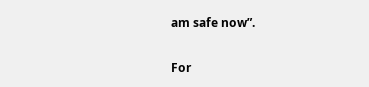am safe now”.

For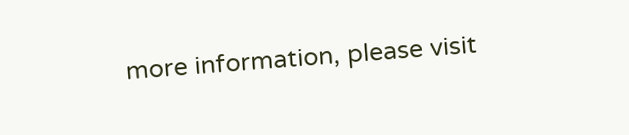more information, please visit